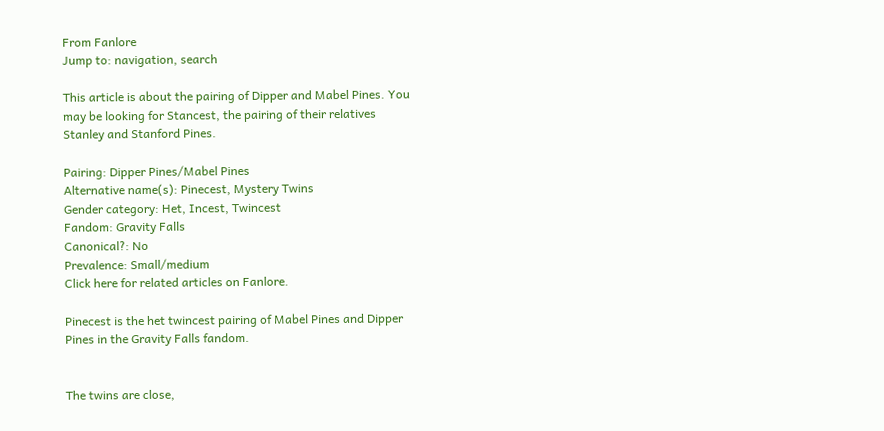From Fanlore
Jump to: navigation, search

This article is about the pairing of Dipper and Mabel Pines. You may be looking for Stancest, the pairing of their relatives Stanley and Stanford Pines.

Pairing: Dipper Pines/Mabel Pines
Alternative name(s): Pinecest, Mystery Twins
Gender category: Het, Incest, Twincest
Fandom: Gravity Falls
Canonical?: No
Prevalence: Small/medium
Click here for related articles on Fanlore.

Pinecest is the het twincest pairing of Mabel Pines and Dipper Pines in the Gravity Falls fandom.


The twins are close,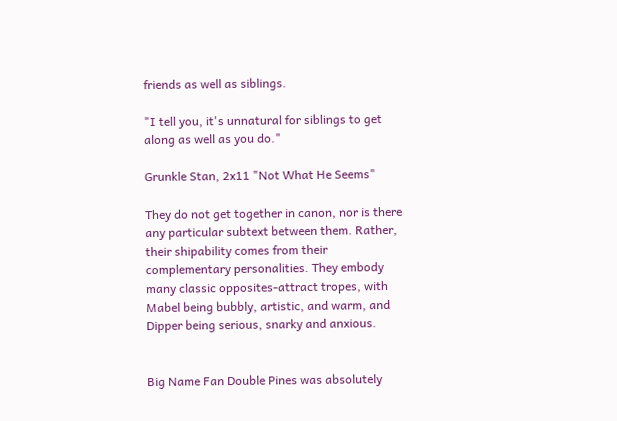friends as well as siblings.

"I tell you, it's unnatural for siblings to get along as well as you do."

Grunkle Stan, 2x11 "Not What He Seems"

They do not get together in canon, nor is there any particular subtext between them. Rather, their shipability comes from their complementary personalities. They embody many classic opposites-attract tropes, with Mabel being bubbly, artistic, and warm, and Dipper being serious, snarky and anxious.


Big Name Fan Double Pines was absolutely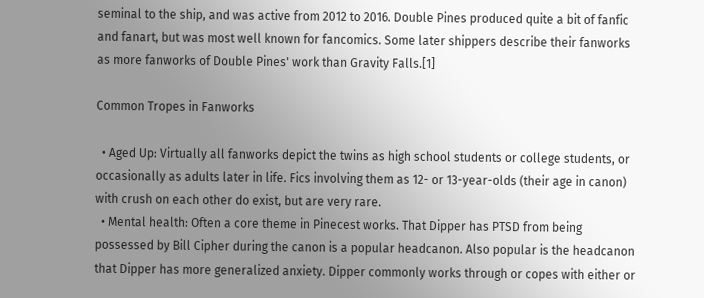seminal to the ship, and was active from 2012 to 2016. Double Pines produced quite a bit of fanfic and fanart, but was most well known for fancomics. Some later shippers describe their fanworks as more fanworks of Double Pines' work than Gravity Falls.[1]

Common Tropes in Fanworks

  • Aged Up: Virtually all fanworks depict the twins as high school students or college students, or occasionally as adults later in life. Fics involving them as 12- or 13-year-olds (their age in canon) with crush on each other do exist, but are very rare.
  • Mental health: Often a core theme in Pinecest works. That Dipper has PTSD from being possessed by Bill Cipher during the canon is a popular headcanon. Also popular is the headcanon that Dipper has more generalized anxiety. Dipper commonly works through or copes with either or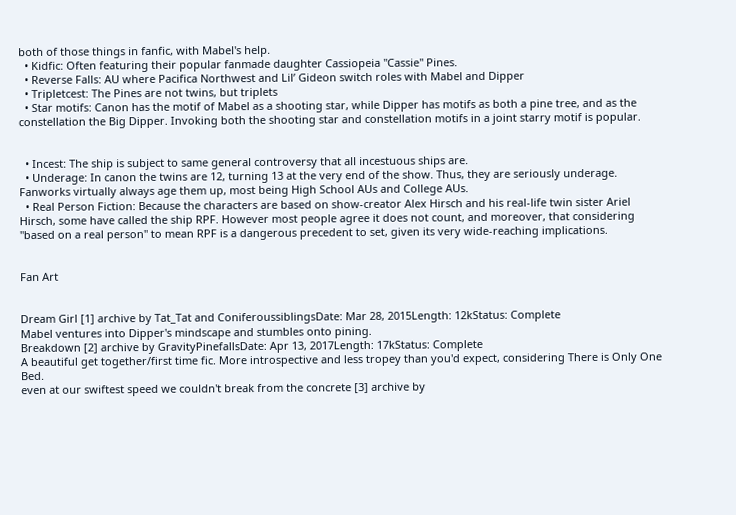both of those things in fanfic, with Mabel's help.
  • Kidfic: Often featuring their popular fanmade daughter Cassiopeia "Cassie" Pines.
  • Reverse Falls: AU where Pacifica Northwest and Lil’ Gideon switch roles with Mabel and Dipper
  • Tripletcest: The Pines are not twins, but triplets
  • Star motifs: Canon has the motif of Mabel as a shooting star, while Dipper has motifs as both a pine tree, and as the constellation the Big Dipper. Invoking both the shooting star and constellation motifs in a joint starry motif is popular.


  • Incest: The ship is subject to same general controversy that all incestuous ships are.
  • Underage: In canon the twins are 12, turning 13 at the very end of the show. Thus, they are seriously underage. Fanworks virtually always age them up, most being High School AUs and College AUs.
  • Real Person Fiction: Because the characters are based on show-creator Alex Hirsch and his real-life twin sister Ariel Hirsch, some have called the ship RPF. However most people agree it does not count, and moreover, that considering "based on a real person" to mean RPF is a dangerous precedent to set, given its very wide-reaching implications.


Fan Art


Dream Girl [1] archive by Tat_Tat and ConiferoussiblingsDate: Mar 28, 2015Length: 12kStatus: Complete
Mabel ventures into Dipper's mindscape and stumbles onto pining.
Breakdown [2] archive by GravityPinefallsDate: Apr 13, 2017Length: 17kStatus: Complete
A beautiful get together/first time fic. More introspective and less tropey than you'd expect, considering There is Only One Bed.
even at our swiftest speed we couldn't break from the concrete [3] archive by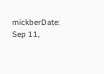mickberDate: Sep 11,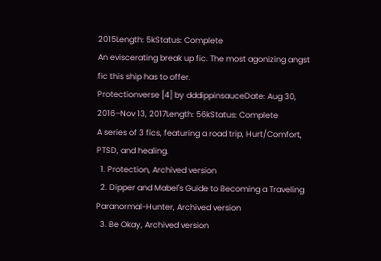2015Length: 5kStatus: Complete
An eviscerating break up fic. The most agonizing angst fic this ship has to offer.
Protectionverse [4] by dddippinsauceDate: Aug 30, 2016–Nov 13, 2017Length: 56kStatus: Complete
A series of 3 fics, featuring a road trip, Hurt/Comfort, PTSD, and healing.
  1. Protection, Archived version
  2. Dipper and Mabel's Guide to Becoming a Traveling Paranormal-Hunter, Archived version
  3. Be Okay, Archived version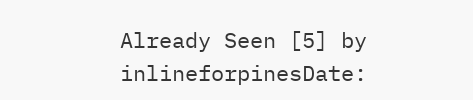Already Seen [5] by inlineforpinesDate: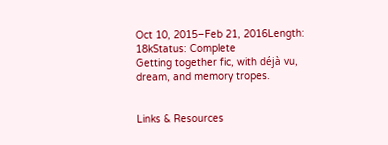Oct 10, 2015–Feb 21, 2016Length: 18kStatus: Complete
Getting together fic, with déjà vu, dream, and memory tropes.


Links & Resources